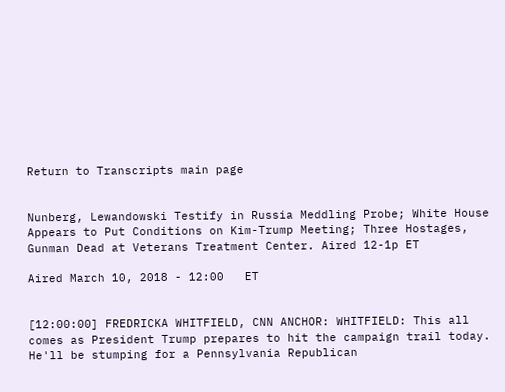Return to Transcripts main page


Nunberg, Lewandowski Testify in Russia Meddling Probe; White House Appears to Put Conditions on Kim-Trump Meeting; Three Hostages, Gunman Dead at Veterans Treatment Center. Aired 12-1p ET

Aired March 10, 2018 - 12:00   ET


[12:00:00] FREDRICKA WHITFIELD, CNN ANCHOR: WHITFIELD: This all comes as President Trump prepares to hit the campaign trail today. He'll be stumping for a Pennsylvania Republican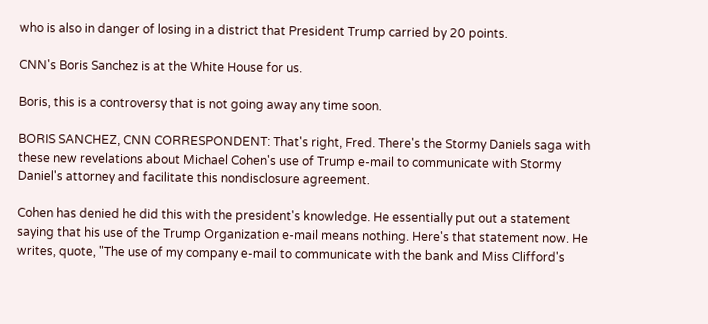who is also in danger of losing in a district that President Trump carried by 20 points.

CNN's Boris Sanchez is at the White House for us.

Boris, this is a controversy that is not going away any time soon.

BORIS SANCHEZ, CNN CORRESPONDENT: That's right, Fred. There's the Stormy Daniels saga with these new revelations about Michael Cohen's use of Trump e-mail to communicate with Stormy Daniel's attorney and facilitate this nondisclosure agreement.

Cohen has denied he did this with the president's knowledge. He essentially put out a statement saying that his use of the Trump Organization e-mail means nothing. Here's that statement now. He writes, quote, "The use of my company e-mail to communicate with the bank and Miss Clifford's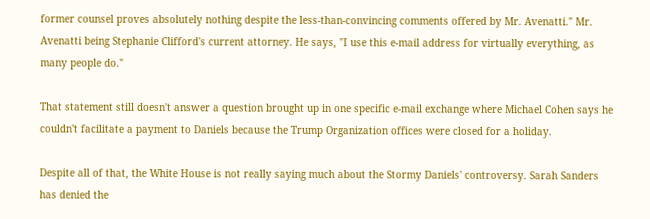former counsel proves absolutely nothing despite the less-than-convincing comments offered by Mr. Avenatti." Mr. Avenatti being Stephanie Clifford's current attorney. He says, "I use this e-mail address for virtually everything, as many people do."

That statement still doesn't answer a question brought up in one specific e-mail exchange where Michael Cohen says he couldn't facilitate a payment to Daniels because the Trump Organization offices were closed for a holiday.

Despite all of that, the White House is not really saying much about the Stormy Daniels' controversy. Sarah Sanders has denied the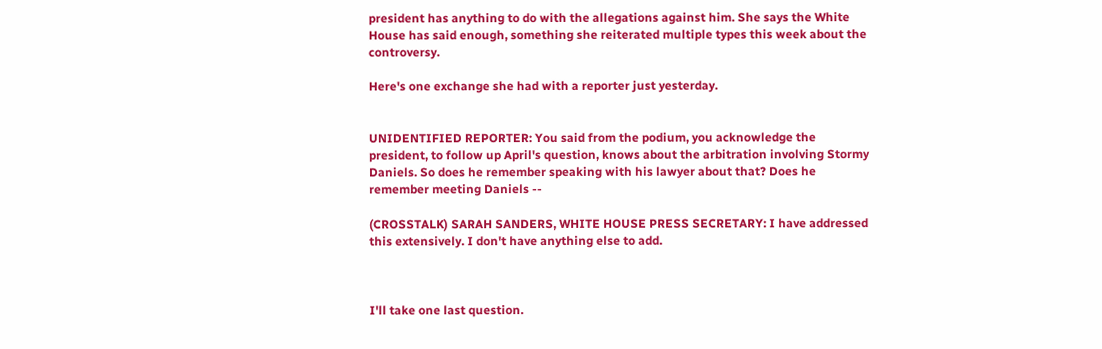president has anything to do with the allegations against him. She says the White House has said enough, something she reiterated multiple types this week about the controversy.

Here's one exchange she had with a reporter just yesterday.


UNIDENTIFIED REPORTER: You said from the podium, you acknowledge the president, to follow up April's question, knows about the arbitration involving Stormy Daniels. So does he remember speaking with his lawyer about that? Does he remember meeting Daniels --

(CROSSTALK) SARAH SANDERS, WHITE HOUSE PRESS SECRETARY: I have addressed this extensively. I don't have anything else to add.



I'll take one last question.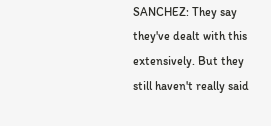SANCHEZ: They say they've dealt with this extensively. But they still haven't really said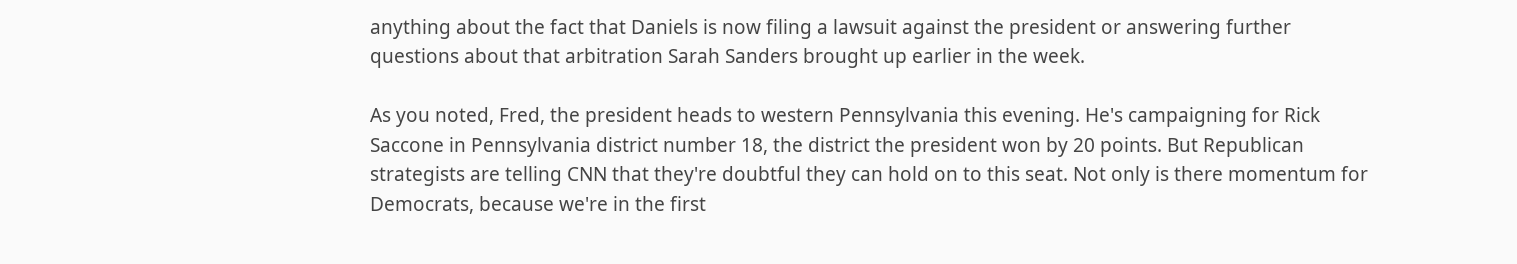anything about the fact that Daniels is now filing a lawsuit against the president or answering further questions about that arbitration Sarah Sanders brought up earlier in the week.

As you noted, Fred, the president heads to western Pennsylvania this evening. He's campaigning for Rick Saccone in Pennsylvania district number 18, the district the president won by 20 points. But Republican strategists are telling CNN that they're doubtful they can hold on to this seat. Not only is there momentum for Democrats, because we're in the first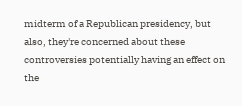midterm of a Republican presidency, but also, they're concerned about these controversies potentially having an effect on the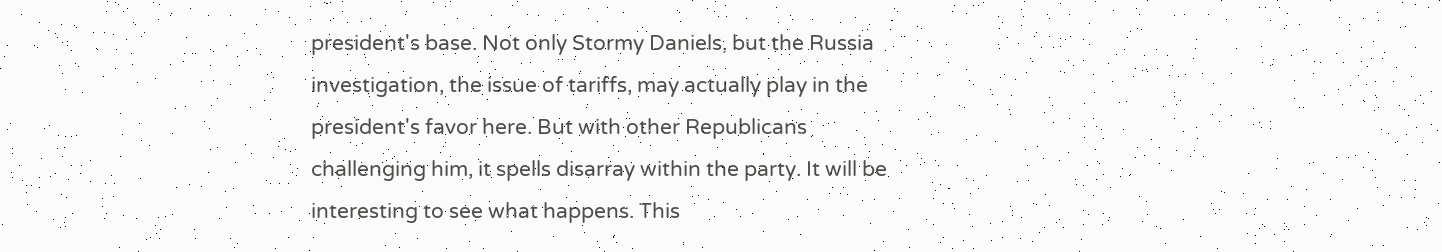president's base. Not only Stormy Daniels, but the Russia investigation, the issue of tariffs, may actually play in the president's favor here. But with other Republicans challenging him, it spells disarray within the party. It will be interesting to see what happens. This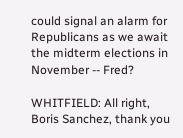could signal an alarm for Republicans as we await the midterm elections in November -- Fred?

WHITFIELD: All right, Boris Sanchez, thank you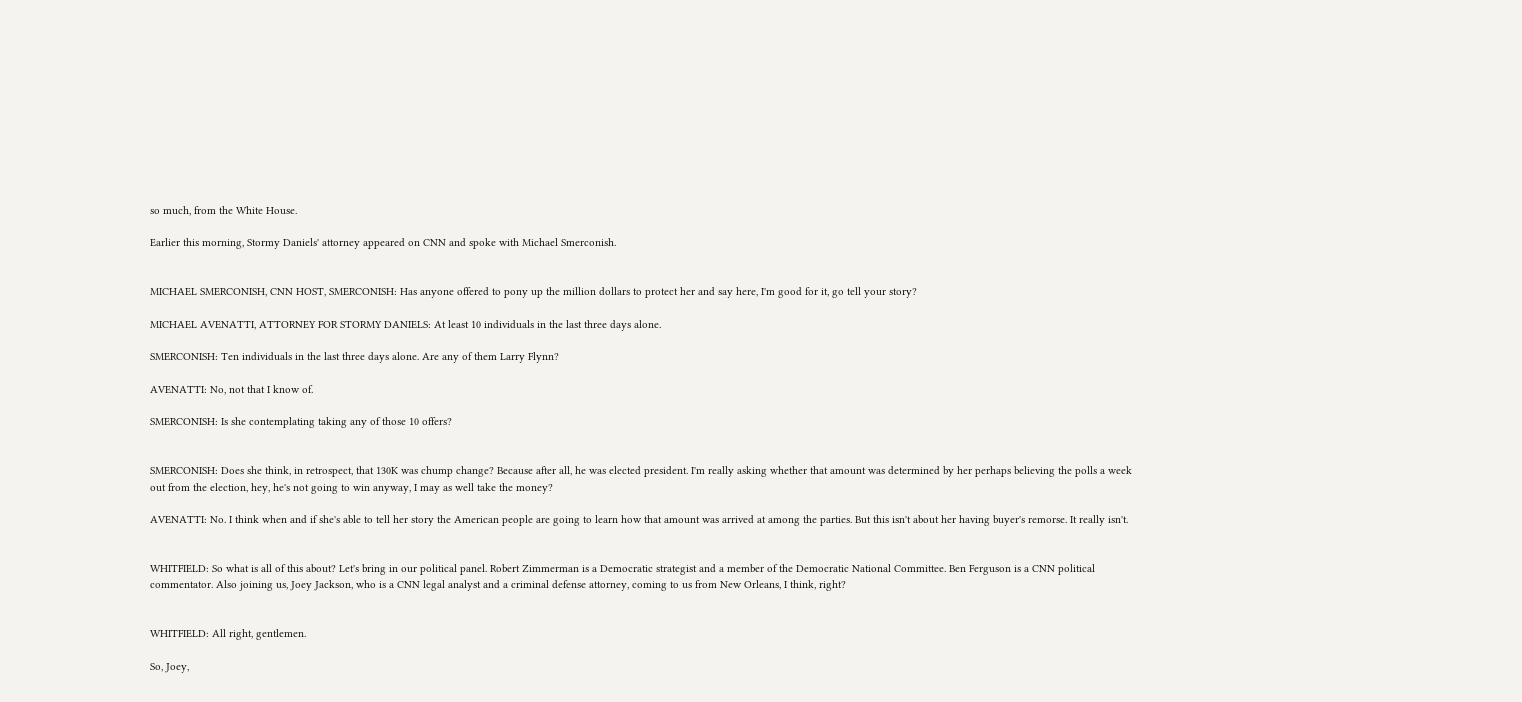so much, from the White House.

Earlier this morning, Stormy Daniels' attorney appeared on CNN and spoke with Michael Smerconish.


MICHAEL SMERCONISH, CNN HOST, SMERCONISH: Has anyone offered to pony up the million dollars to protect her and say here, I'm good for it, go tell your story?

MICHAEL AVENATTI, ATTORNEY FOR STORMY DANIELS: At least 10 individuals in the last three days alone.

SMERCONISH: Ten individuals in the last three days alone. Are any of them Larry Flynn?

AVENATTI: No, not that I know of.

SMERCONISH: Is she contemplating taking any of those 10 offers?


SMERCONISH: Does she think, in retrospect, that 130K was chump change? Because after all, he was elected president. I'm really asking whether that amount was determined by her perhaps believing the polls a week out from the election, hey, he's not going to win anyway, I may as well take the money?

AVENATTI: No. I think when and if she's able to tell her story the American people are going to learn how that amount was arrived at among the parties. But this isn't about her having buyer's remorse. It really isn't.


WHITFIELD: So what is all of this about? Let's bring in our political panel. Robert Zimmerman is a Democratic strategist and a member of the Democratic National Committee. Ben Ferguson is a CNN political commentator. Also joining us, Joey Jackson, who is a CNN legal analyst and a criminal defense attorney, coming to us from New Orleans, I think, right?


WHITFIELD: All right, gentlemen.

So, Joey,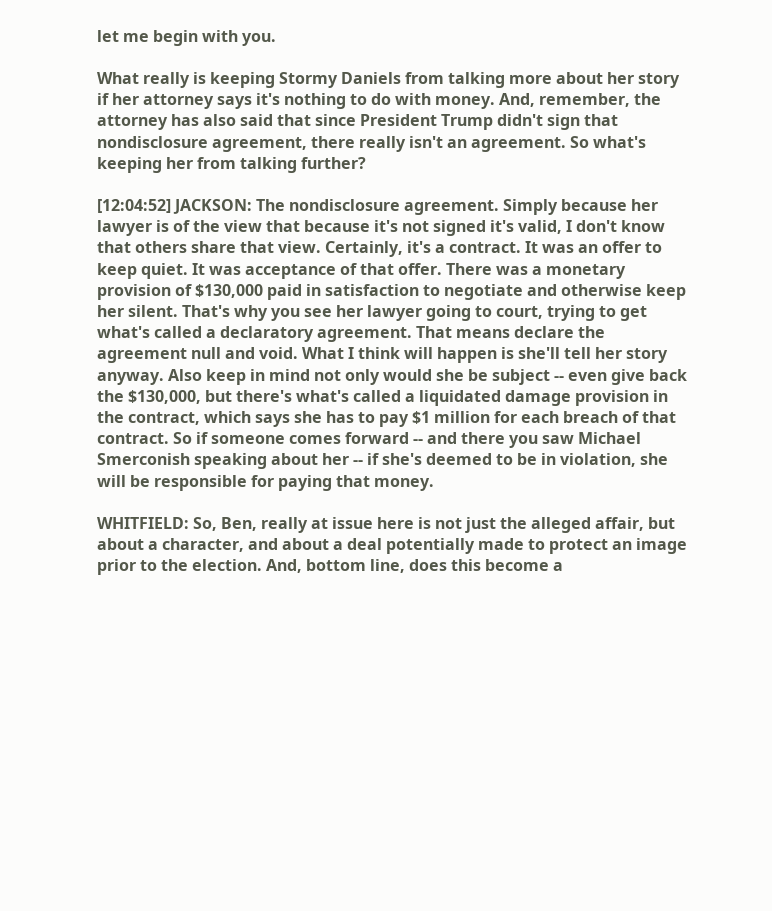let me begin with you.

What really is keeping Stormy Daniels from talking more about her story if her attorney says it's nothing to do with money. And, remember, the attorney has also said that since President Trump didn't sign that nondisclosure agreement, there really isn't an agreement. So what's keeping her from talking further?

[12:04:52] JACKSON: The nondisclosure agreement. Simply because her lawyer is of the view that because it's not signed it's valid, I don't know that others share that view. Certainly, it's a contract. It was an offer to keep quiet. It was acceptance of that offer. There was a monetary provision of $130,000 paid in satisfaction to negotiate and otherwise keep her silent. That's why you see her lawyer going to court, trying to get what's called a declaratory agreement. That means declare the agreement null and void. What I think will happen is she'll tell her story anyway. Also keep in mind not only would she be subject -- even give back the $130,000, but there's what's called a liquidated damage provision in the contract, which says she has to pay $1 million for each breach of that contract. So if someone comes forward -- and there you saw Michael Smerconish speaking about her -- if she's deemed to be in violation, she will be responsible for paying that money.

WHITFIELD: So, Ben, really at issue here is not just the alleged affair, but about a character, and about a deal potentially made to protect an image prior to the election. And, bottom line, does this become a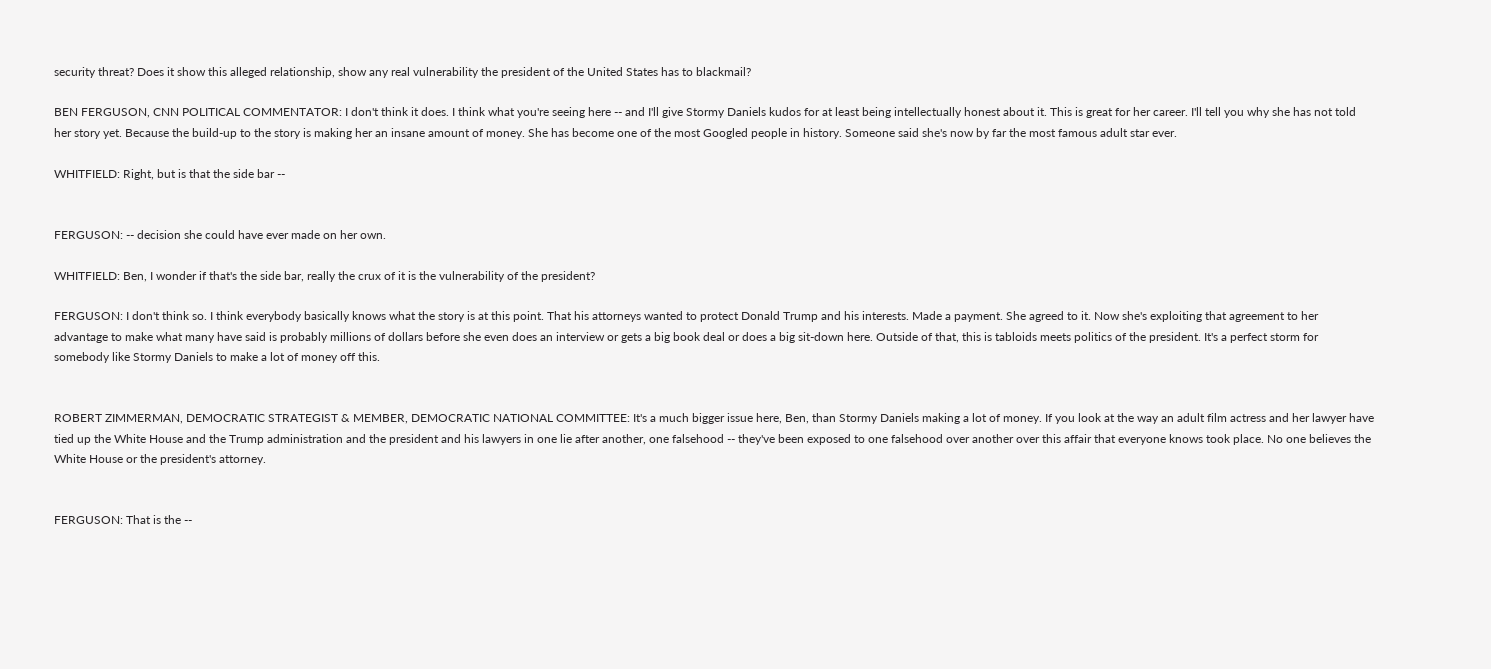security threat? Does it show this alleged relationship, show any real vulnerability the president of the United States has to blackmail?

BEN FERGUSON, CNN POLITICAL COMMENTATOR: I don't think it does. I think what you're seeing here -- and I'll give Stormy Daniels kudos for at least being intellectually honest about it. This is great for her career. I'll tell you why she has not told her story yet. Because the build-up to the story is making her an insane amount of money. She has become one of the most Googled people in history. Someone said she's now by far the most famous adult star ever.

WHITFIELD: Right, but is that the side bar --


FERGUSON: -- decision she could have ever made on her own.

WHITFIELD: Ben, I wonder if that's the side bar, really the crux of it is the vulnerability of the president?

FERGUSON: I don't think so. I think everybody basically knows what the story is at this point. That his attorneys wanted to protect Donald Trump and his interests. Made a payment. She agreed to it. Now she's exploiting that agreement to her advantage to make what many have said is probably millions of dollars before she even does an interview or gets a big book deal or does a big sit-down here. Outside of that, this is tabloids meets politics of the president. It's a perfect storm for somebody like Stormy Daniels to make a lot of money off this.


ROBERT ZIMMERMAN, DEMOCRATIC STRATEGIST & MEMBER, DEMOCRATIC NATIONAL COMMITTEE: It's a much bigger issue here, Ben, than Stormy Daniels making a lot of money. If you look at the way an adult film actress and her lawyer have tied up the White House and the Trump administration and the president and his lawyers in one lie after another, one falsehood -- they've been exposed to one falsehood over another over this affair that everyone knows took place. No one believes the White House or the president's attorney.


FERGUSON: That is the --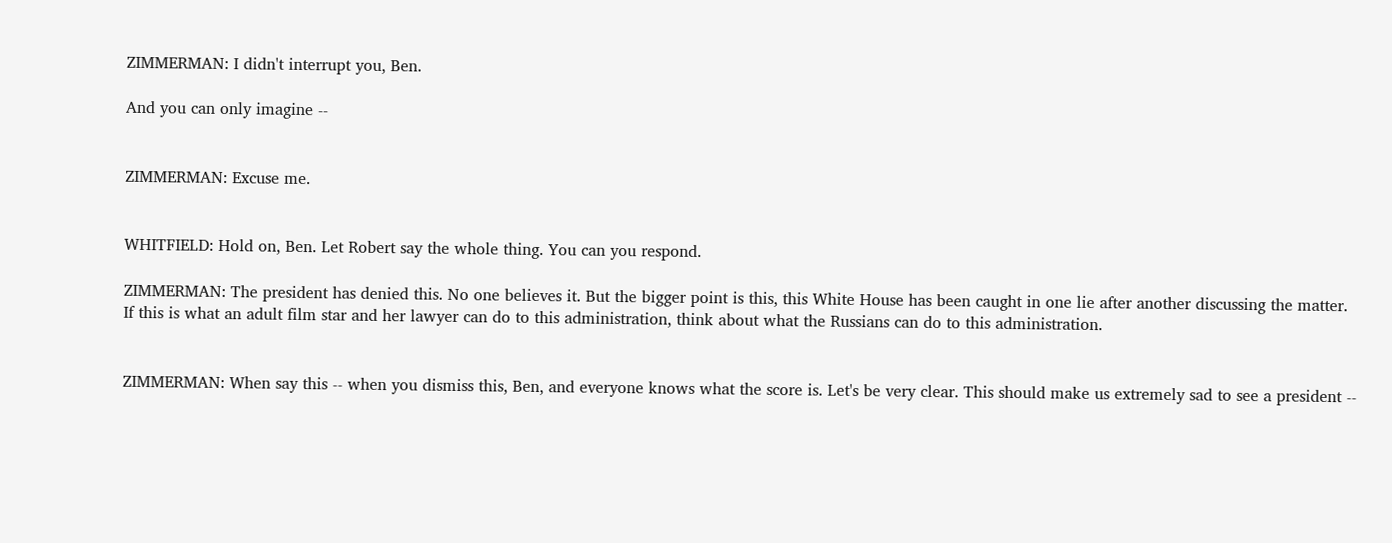ZIMMERMAN: I didn't interrupt you, Ben.

And you can only imagine --


ZIMMERMAN: Excuse me.


WHITFIELD: Hold on, Ben. Let Robert say the whole thing. You can you respond.

ZIMMERMAN: The president has denied this. No one believes it. But the bigger point is this, this White House has been caught in one lie after another discussing the matter. If this is what an adult film star and her lawyer can do to this administration, think about what the Russians can do to this administration.


ZIMMERMAN: When say this -- when you dismiss this, Ben, and everyone knows what the score is. Let's be very clear. This should make us extremely sad to see a president --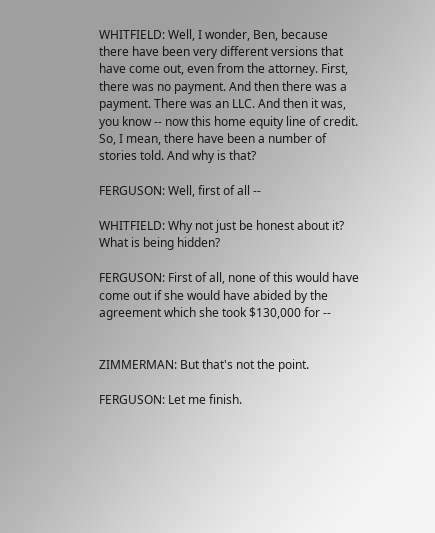WHITFIELD: Well, I wonder, Ben, because there have been very different versions that have come out, even from the attorney. First, there was no payment. And then there was a payment. There was an LLC. And then it was, you know -- now this home equity line of credit. So, I mean, there have been a number of stories told. And why is that?

FERGUSON: Well, first of all --

WHITFIELD: Why not just be honest about it? What is being hidden?

FERGUSON: First of all, none of this would have come out if she would have abided by the agreement which she took $130,000 for --


ZIMMERMAN: But that's not the point.

FERGUSON: Let me finish.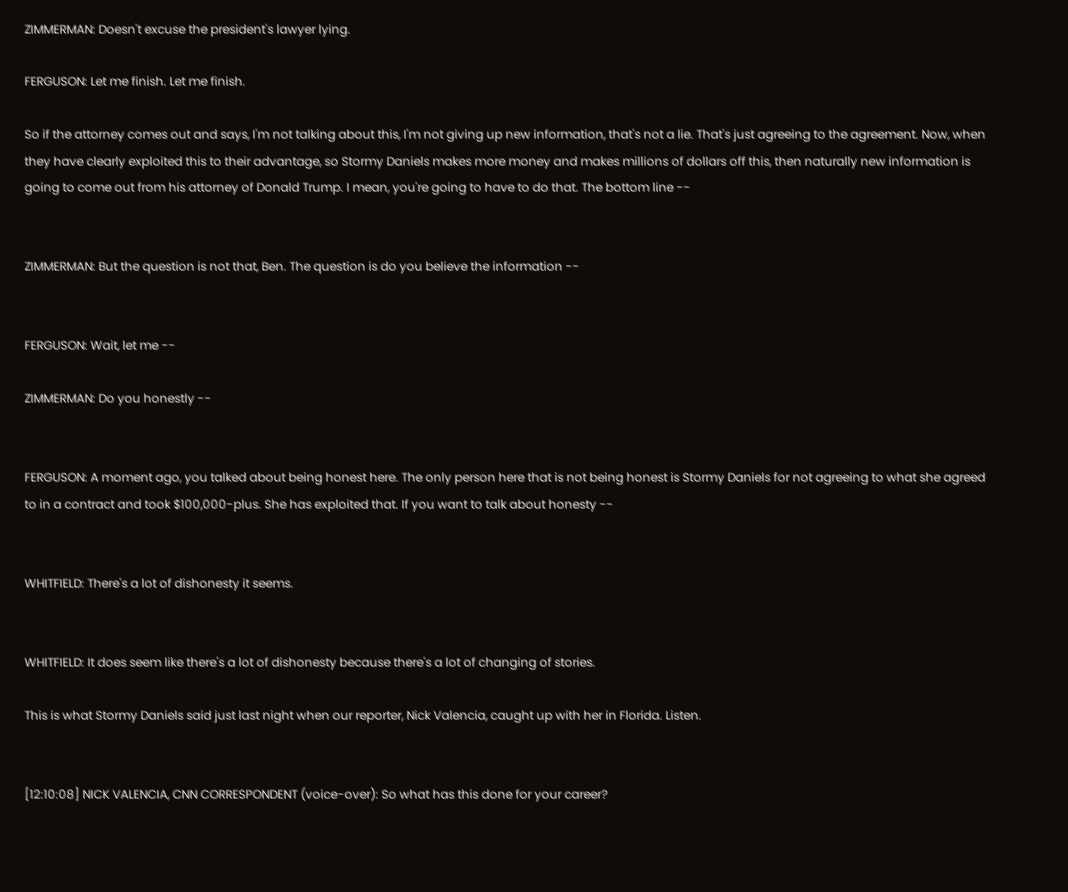ZIMMERMAN: Doesn't excuse the president's lawyer lying.

FERGUSON: Let me finish. Let me finish.

So if the attorney comes out and says, I'm not talking about this, I'm not giving up new information, that's not a lie. That's just agreeing to the agreement. Now, when they have clearly exploited this to their advantage, so Stormy Daniels makes more money and makes millions of dollars off this, then naturally new information is going to come out from his attorney of Donald Trump. I mean, you're going to have to do that. The bottom line --


ZIMMERMAN: But the question is not that, Ben. The question is do you believe the information --


FERGUSON: Wait, let me --

ZIMMERMAN: Do you honestly --


FERGUSON: A moment ago, you talked about being honest here. The only person here that is not being honest is Stormy Daniels for not agreeing to what she agreed to in a contract and took $100,000-plus. She has exploited that. If you want to talk about honesty --


WHITFIELD: There's a lot of dishonesty it seems.


WHITFIELD: It does seem like there's a lot of dishonesty because there's a lot of changing of stories.

This is what Stormy Daniels said just last night when our reporter, Nick Valencia, caught up with her in Florida. Listen.


[12:10:08] NICK VALENCIA, CNN CORRESPONDENT (voice-over): So what has this done for your career?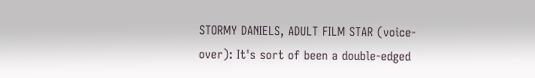STORMY DANIELS, ADULT FILM STAR (voice-over): It's sort of been a double-edged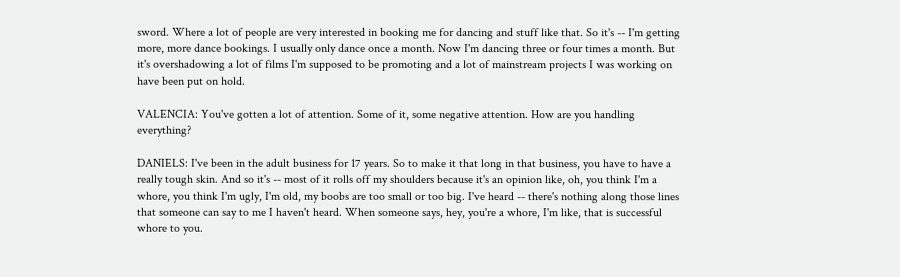sword. Where a lot of people are very interested in booking me for dancing and stuff like that. So it's -- I'm getting more, more dance bookings. I usually only dance once a month. Now I'm dancing three or four times a month. But it's overshadowing a lot of films I'm supposed to be promoting and a lot of mainstream projects I was working on have been put on hold.

VALENCIA: You've gotten a lot of attention. Some of it, some negative attention. How are you handling everything?

DANIELS: I've been in the adult business for 17 years. So to make it that long in that business, you have to have a really tough skin. And so it's -- most of it rolls off my shoulders because it's an opinion like, oh, you think I'm a whore, you think I'm ugly, I'm old, my boobs are too small or too big. I've heard -- there's nothing along those lines that someone can say to me I haven't heard. When someone says, hey, you're a whore, I'm like, that is successful whore to you.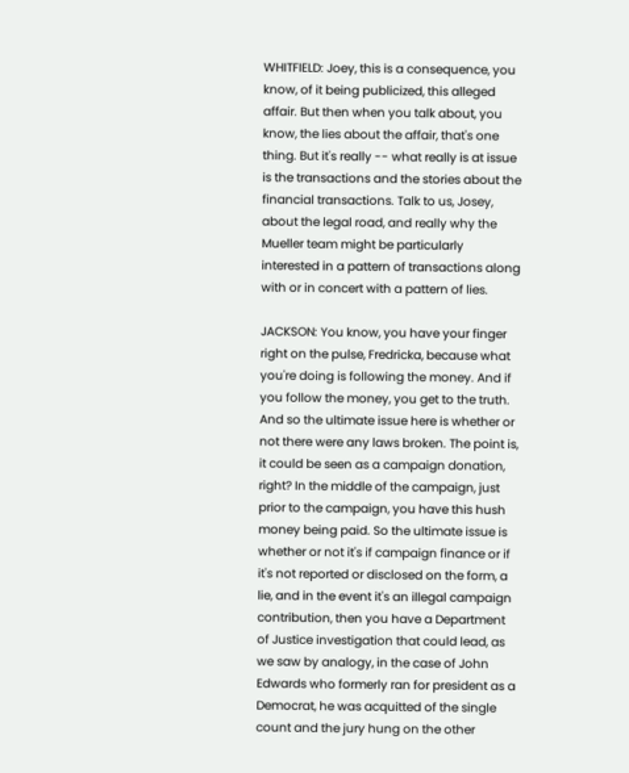WHITFIELD: Joey, this is a consequence, you know, of it being publicized, this alleged affair. But then when you talk about, you know, the lies about the affair, that's one thing. But it's really -- what really is at issue is the transactions and the stories about the financial transactions. Talk to us, Josey, about the legal road, and really why the Mueller team might be particularly interested in a pattern of transactions along with or in concert with a pattern of lies.

JACKSON: You know, you have your finger right on the pulse, Fredricka, because what you're doing is following the money. And if you follow the money, you get to the truth. And so the ultimate issue here is whether or not there were any laws broken. The point is, it could be seen as a campaign donation, right? In the middle of the campaign, just prior to the campaign, you have this hush money being paid. So the ultimate issue is whether or not it's if campaign finance or if it's not reported or disclosed on the form, a lie, and in the event it's an illegal campaign contribution, then you have a Department of Justice investigation that could lead, as we saw by analogy, in the case of John Edwards who formerly ran for president as a Democrat, he was acquitted of the single count and the jury hung on the other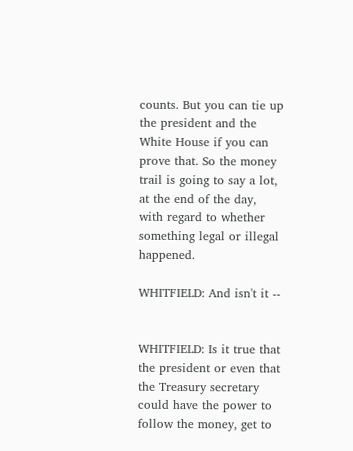counts. But you can tie up the president and the White House if you can prove that. So the money trail is going to say a lot, at the end of the day, with regard to whether something legal or illegal happened.

WHITFIELD: And isn't it --


WHITFIELD: Is it true that the president or even that the Treasury secretary could have the power to follow the money, get to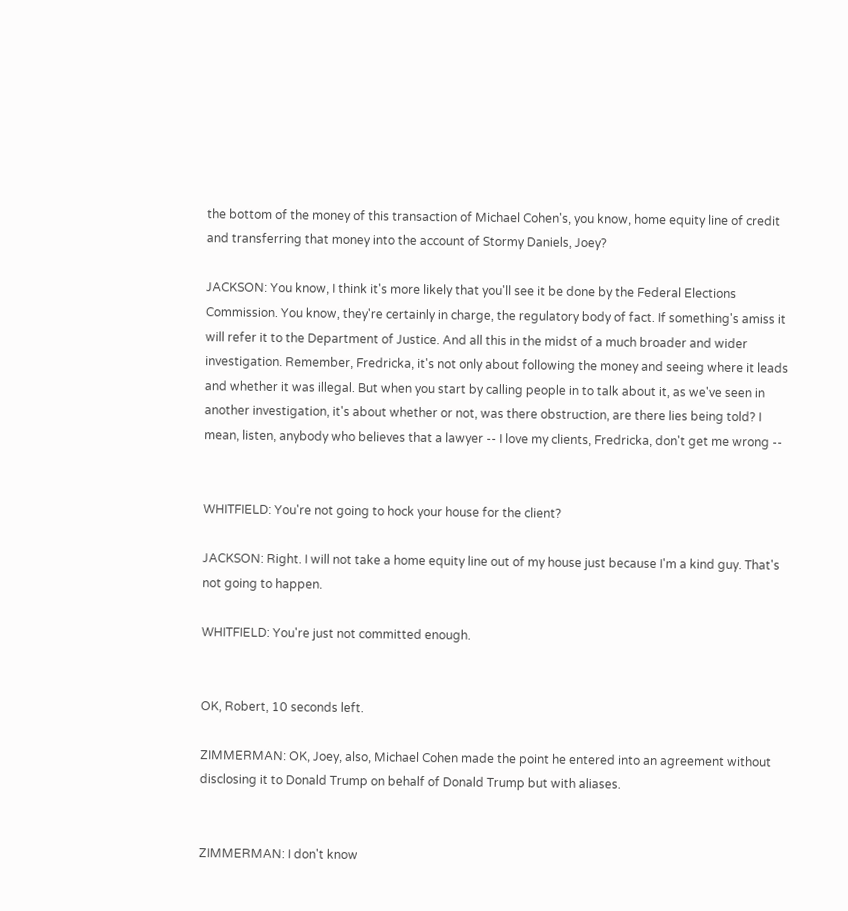the bottom of the money of this transaction of Michael Cohen's, you know, home equity line of credit and transferring that money into the account of Stormy Daniels, Joey?

JACKSON: You know, I think it's more likely that you'll see it be done by the Federal Elections Commission. You know, they're certainly in charge, the regulatory body of fact. If something's amiss it will refer it to the Department of Justice. And all this in the midst of a much broader and wider investigation. Remember, Fredricka, it's not only about following the money and seeing where it leads and whether it was illegal. But when you start by calling people in to talk about it, as we've seen in another investigation, it's about whether or not, was there obstruction, are there lies being told? I mean, listen, anybody who believes that a lawyer -- I love my clients, Fredricka, don't get me wrong --


WHITFIELD: You're not going to hock your house for the client?

JACKSON: Right. I will not take a home equity line out of my house just because I'm a kind guy. That's not going to happen.

WHITFIELD: You're just not committed enough.


OK, Robert, 10 seconds left.

ZIMMERMAN: OK, Joey, also, Michael Cohen made the point he entered into an agreement without disclosing it to Donald Trump on behalf of Donald Trump but with aliases.


ZIMMERMAN: I don't know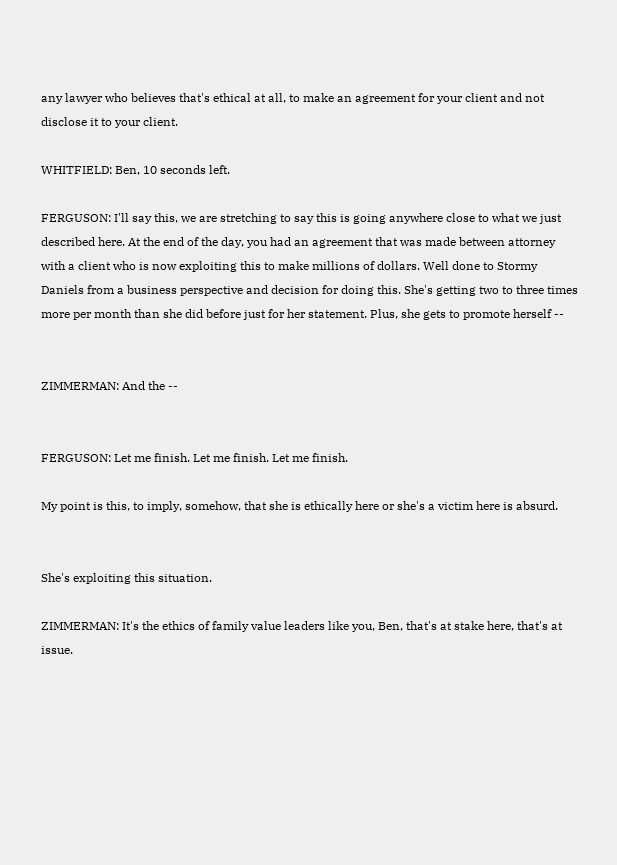any lawyer who believes that's ethical at all, to make an agreement for your client and not disclose it to your client.

WHITFIELD: Ben, 10 seconds left.

FERGUSON: I'll say this, we are stretching to say this is going anywhere close to what we just described here. At the end of the day, you had an agreement that was made between attorney with a client who is now exploiting this to make millions of dollars. Well done to Stormy Daniels from a business perspective and decision for doing this. She's getting two to three times more per month than she did before just for her statement. Plus, she gets to promote herself --


ZIMMERMAN: And the --


FERGUSON: Let me finish. Let me finish. Let me finish.

My point is this, to imply, somehow, that she is ethically here or she's a victim here is absurd.


She's exploiting this situation.

ZIMMERMAN: It's the ethics of family value leaders like you, Ben, that's at stake here, that's at issue.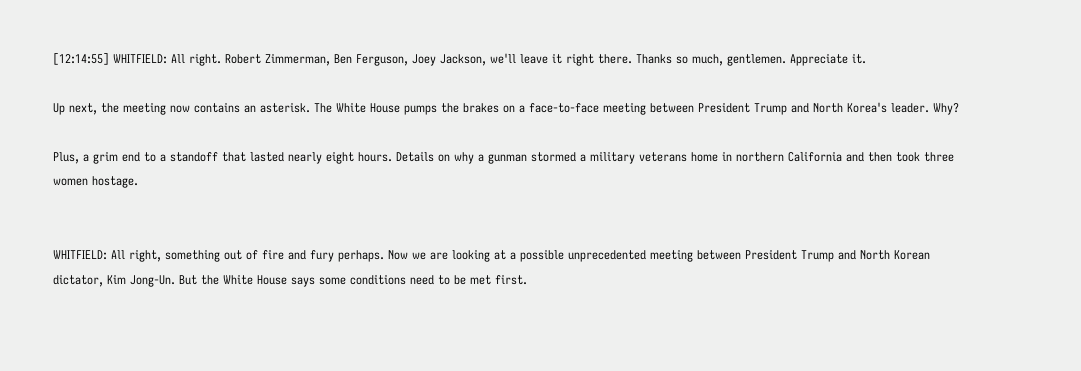[12:14:55] WHITFIELD: All right. Robert Zimmerman, Ben Ferguson, Joey Jackson, we'll leave it right there. Thanks so much, gentlemen. Appreciate it.

Up next, the meeting now contains an asterisk. The White House pumps the brakes on a face-to-face meeting between President Trump and North Korea's leader. Why?

Plus, a grim end to a standoff that lasted nearly eight hours. Details on why a gunman stormed a military veterans home in northern California and then took three women hostage.


WHITFIELD: All right, something out of fire and fury perhaps. Now we are looking at a possible unprecedented meeting between President Trump and North Korean dictator, Kim Jong-Un. But the White House says some conditions need to be met first.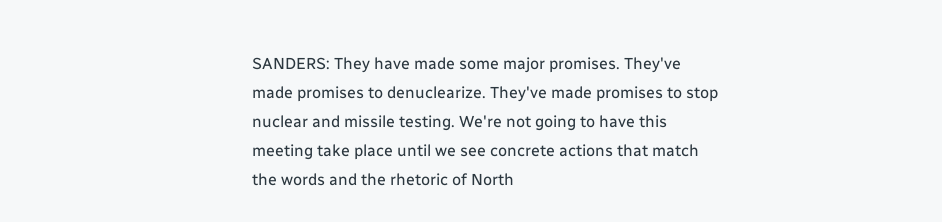SANDERS: They have made some major promises. They've made promises to denuclearize. They've made promises to stop nuclear and missile testing. We're not going to have this meeting take place until we see concrete actions that match the words and the rhetoric of North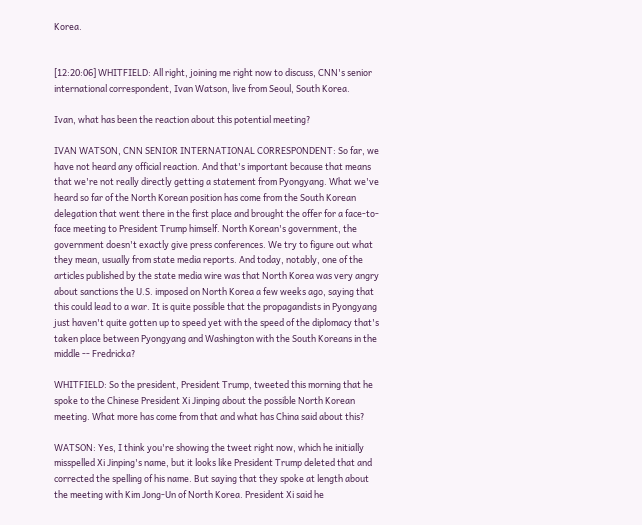Korea.


[12:20:06] WHITFIELD: All right, joining me right now to discuss, CNN's senior international correspondent, Ivan Watson, live from Seoul, South Korea.

Ivan, what has been the reaction about this potential meeting?

IVAN WATSON, CNN SENIOR INTERNATIONAL CORRESPONDENT: So far, we have not heard any official reaction. And that's important because that means that we're not really directly getting a statement from Pyongyang. What we've heard so far of the North Korean position has come from the South Korean delegation that went there in the first place and brought the offer for a face-to-face meeting to President Trump himself. North Korean's government, the government doesn't exactly give press conferences. We try to figure out what they mean, usually from state media reports. And today, notably, one of the articles published by the state media wire was that North Korea was very angry about sanctions the U.S. imposed on North Korea a few weeks ago, saying that this could lead to a war. It is quite possible that the propagandists in Pyongyang just haven't quite gotten up to speed yet with the speed of the diplomacy that's taken place between Pyongyang and Washington with the South Koreans in the middle -- Fredricka?

WHITFIELD: So the president, President Trump, tweeted this morning that he spoke to the Chinese President Xi Jinping about the possible North Korean meeting. What more has come from that and what has China said about this?

WATSON: Yes, I think you're showing the tweet right now, which he initially misspelled Xi Jinping's name, but it looks like President Trump deleted that and corrected the spelling of his name. But saying that they spoke at length about the meeting with Kim Jong-Un of North Korea. President Xi said he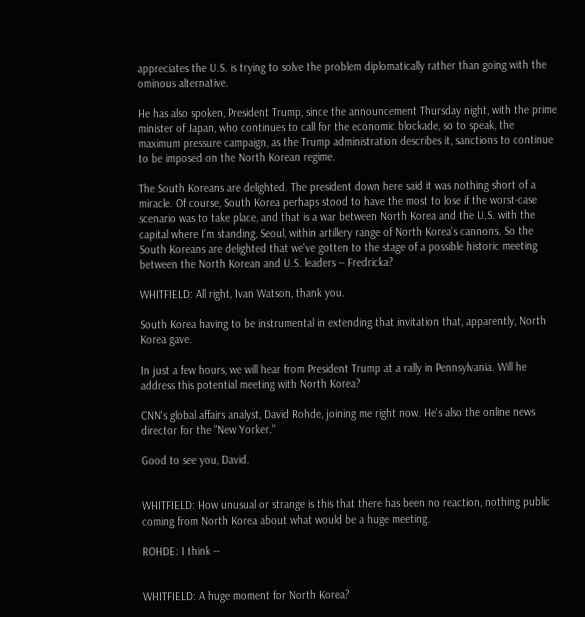appreciates the U.S. is trying to solve the problem diplomatically rather than going with the ominous alternative.

He has also spoken, President Trump, since the announcement Thursday night, with the prime minister of Japan, who continues to call for the economic blockade, so to speak, the maximum pressure campaign, as the Trump administration describes it, sanctions to continue to be imposed on the North Korean regime.

The South Koreans are delighted. The president down here said it was nothing short of a miracle. Of course, South Korea perhaps stood to have the most to lose if the worst-case scenario was to take place, and that is a war between North Korea and the U.S. with the capital where I'm standing, Seoul, within artillery range of North Korea's cannons. So the South Koreans are delighted that we've gotten to the stage of a possible historic meeting between the North Korean and U.S. leaders -- Fredricka?

WHITFIELD: All right, Ivan Watson, thank you.

South Korea having to be instrumental in extending that invitation that, apparently, North Korea gave.

In just a few hours, we will hear from President Trump at a rally in Pennsylvania. Will he address this potential meeting with North Korea?

CNN's global affairs analyst, David Rohde, joining me right now. He's also the online news director for the "New Yorker."

Good to see you, David.


WHITFIELD: How unusual or strange is this that there has been no reaction, nothing public coming from North Korea about what would be a huge meeting.

ROHDE: I think --


WHITFIELD: A huge moment for North Korea?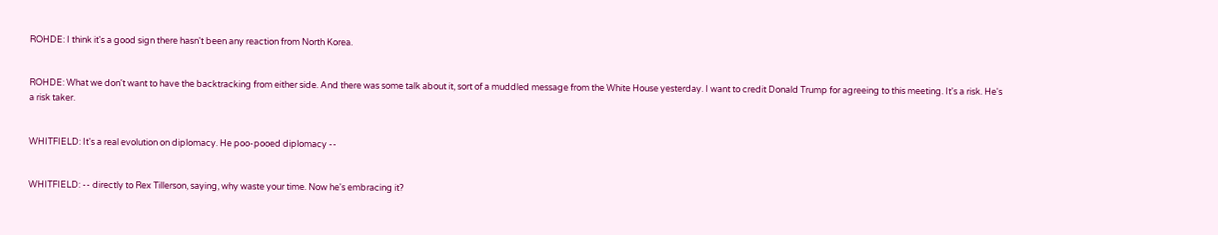ROHDE: I think it's a good sign there hasn't been any reaction from North Korea.


ROHDE: What we don't want to have the backtracking from either side. And there was some talk about it, sort of a muddled message from the White House yesterday. I want to credit Donald Trump for agreeing to this meeting. It's a risk. He's a risk taker.


WHITFIELD: It's a real evolution on diplomacy. He poo-pooed diplomacy --


WHITFIELD: -- directly to Rex Tillerson, saying, why waste your time. Now he's embracing it?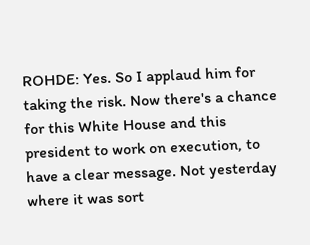ROHDE: Yes. So I applaud him for taking the risk. Now there's a chance for this White House and this president to work on execution, to have a clear message. Not yesterday where it was sort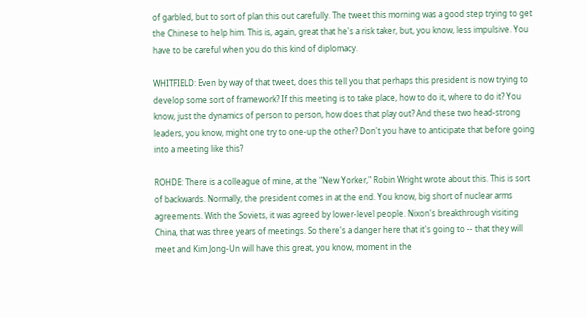of garbled, but to sort of plan this out carefully. The tweet this morning was a good step trying to get the Chinese to help him. This is, again, great that he's a risk taker, but, you know, less impulsive. You have to be careful when you do this kind of diplomacy.

WHITFIELD: Even by way of that tweet, does this tell you that perhaps this president is now trying to develop some sort of framework? If this meeting is to take place, how to do it, where to do it? You know, just the dynamics of person to person, how does that play out? And these two head-strong leaders, you know, might one try to one-up the other? Don't you have to anticipate that before going into a meeting like this?

ROHDE: There is a colleague of mine, at the "New Yorker," Robin Wright wrote about this. This is sort of backwards. Normally, the president comes in at the end. You know, big short of nuclear arms agreements. With the Soviets, it was agreed by lower-level people. Nixon's breakthrough visiting China, that was three years of meetings. So there's a danger here that it's going to -- that they will meet and Kim Jong-Un will have this great, you know, moment in the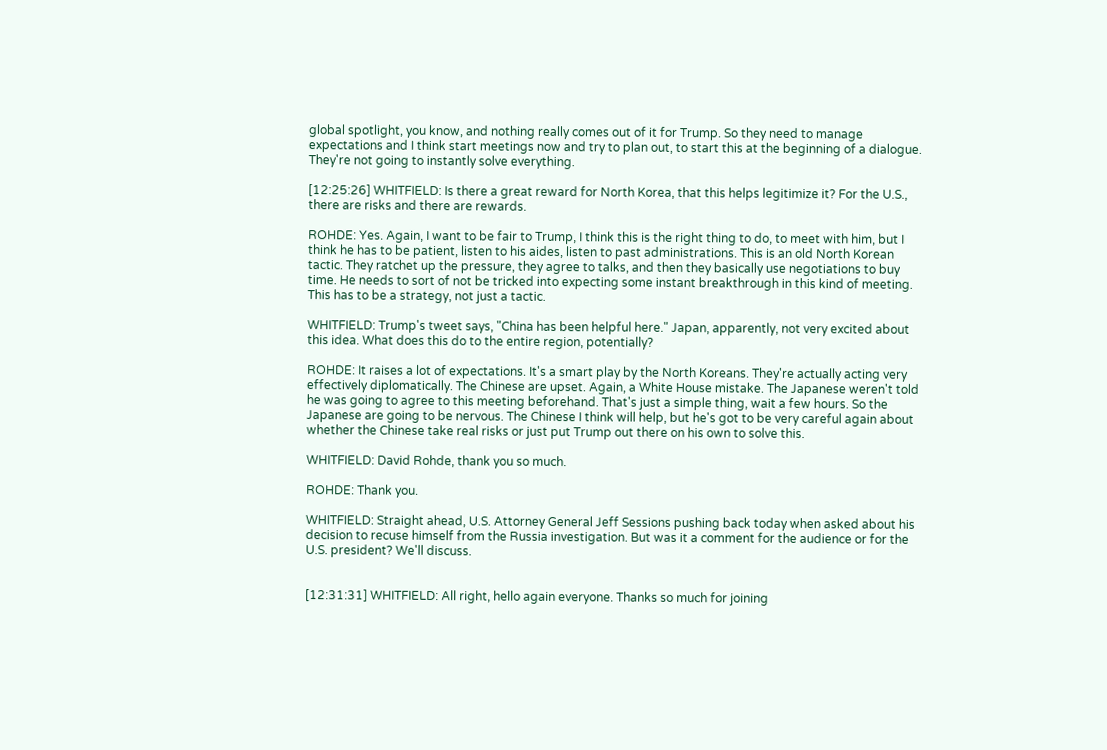global spotlight, you know, and nothing really comes out of it for Trump. So they need to manage expectations and I think start meetings now and try to plan out, to start this at the beginning of a dialogue. They're not going to instantly solve everything.

[12:25:26] WHITFIELD: Is there a great reward for North Korea, that this helps legitimize it? For the U.S., there are risks and there are rewards.

ROHDE: Yes. Again, I want to be fair to Trump, I think this is the right thing to do, to meet with him, but I think he has to be patient, listen to his aides, listen to past administrations. This is an old North Korean tactic. They ratchet up the pressure, they agree to talks, and then they basically use negotiations to buy time. He needs to sort of not be tricked into expecting some instant breakthrough in this kind of meeting. This has to be a strategy, not just a tactic.

WHITFIELD: Trump's tweet says, "China has been helpful here." Japan, apparently, not very excited about this idea. What does this do to the entire region, potentially?

ROHDE: It raises a lot of expectations. It's a smart play by the North Koreans. They're actually acting very effectively diplomatically. The Chinese are upset. Again, a White House mistake. The Japanese weren't told he was going to agree to this meeting beforehand. That's just a simple thing, wait a few hours. So the Japanese are going to be nervous. The Chinese I think will help, but he's got to be very careful again about whether the Chinese take real risks or just put Trump out there on his own to solve this.

WHITFIELD: David Rohde, thank you so much.

ROHDE: Thank you.

WHITFIELD: Straight ahead, U.S. Attorney General Jeff Sessions pushing back today when asked about his decision to recuse himself from the Russia investigation. But was it a comment for the audience or for the U.S. president? We'll discuss.


[12:31:31] WHITFIELD: All right, hello again everyone. Thanks so much for joining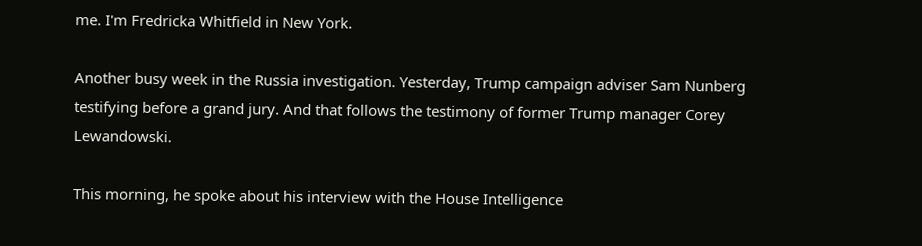me. I'm Fredricka Whitfield in New York.

Another busy week in the Russia investigation. Yesterday, Trump campaign adviser Sam Nunberg testifying before a grand jury. And that follows the testimony of former Trump manager Corey Lewandowski.

This morning, he spoke about his interview with the House Intelligence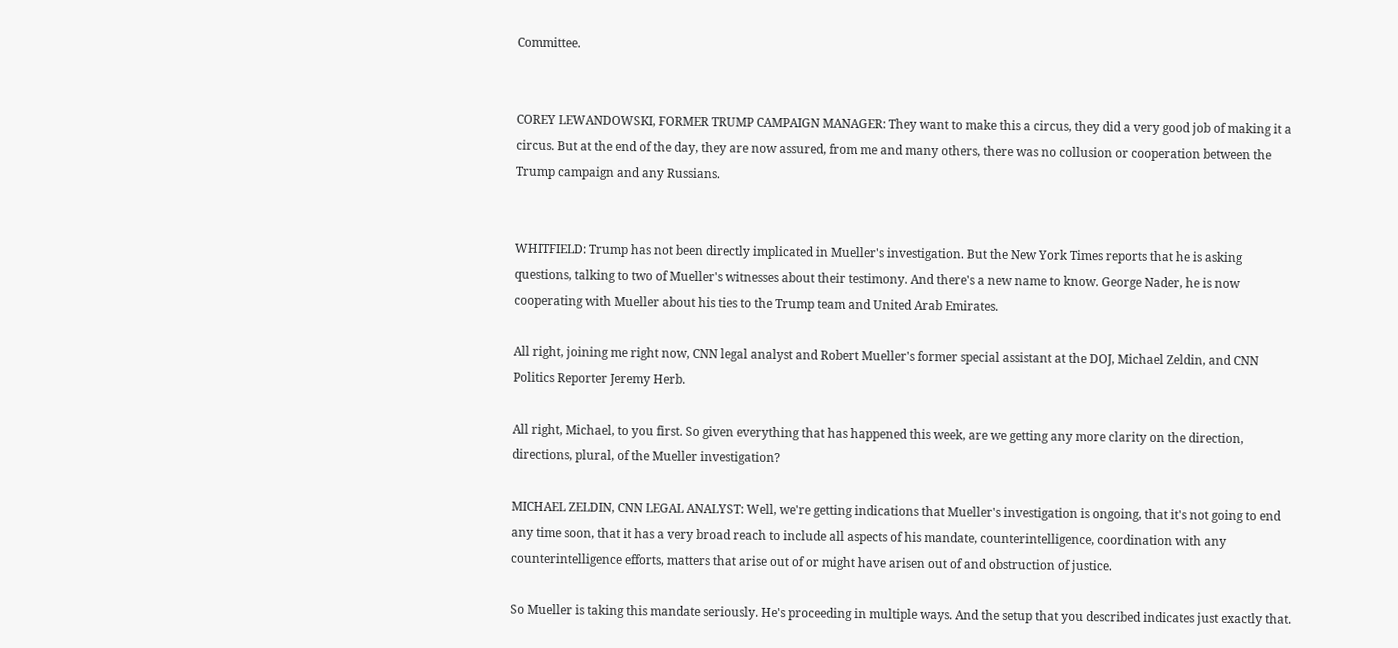Committee.


COREY LEWANDOWSKI, FORMER TRUMP CAMPAIGN MANAGER: They want to make this a circus, they did a very good job of making it a circus. But at the end of the day, they are now assured, from me and many others, there was no collusion or cooperation between the Trump campaign and any Russians.


WHITFIELD: Trump has not been directly implicated in Mueller's investigation. But the New York Times reports that he is asking questions, talking to two of Mueller's witnesses about their testimony. And there's a new name to know. George Nader, he is now cooperating with Mueller about his ties to the Trump team and United Arab Emirates.

All right, joining me right now, CNN legal analyst and Robert Mueller's former special assistant at the DOJ, Michael Zeldin, and CNN Politics Reporter Jeremy Herb.

All right, Michael, to you first. So given everything that has happened this week, are we getting any more clarity on the direction, directions, plural, of the Mueller investigation?

MICHAEL ZELDIN, CNN LEGAL ANALYST: Well, we're getting indications that Mueller's investigation is ongoing, that it's not going to end any time soon, that it has a very broad reach to include all aspects of his mandate, counterintelligence, coordination with any counterintelligence efforts, matters that arise out of or might have arisen out of and obstruction of justice.

So Mueller is taking this mandate seriously. He's proceeding in multiple ways. And the setup that you described indicates just exactly that.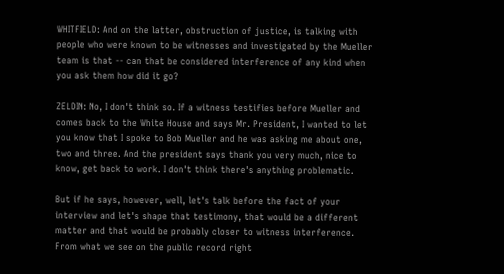WHITFIELD: And on the latter, obstruction of justice, is talking with people who were known to be witnesses and investigated by the Mueller team is that -- can that be considered interference of any kind when you ask them how did it go?

ZELDIN: No, I don't think so. If a witness testifies before Mueller and comes back to the White House and says Mr. President, I wanted to let you know that I spoke to Bob Mueller and he was asking me about one, two and three. And the president says thank you very much, nice to know, get back to work. I don't think there's anything problematic.

But if he says, however, well, let's talk before the fact of your interview and let's shape that testimony, that would be a different matter and that would be probably closer to witness interference. From what we see on the public record right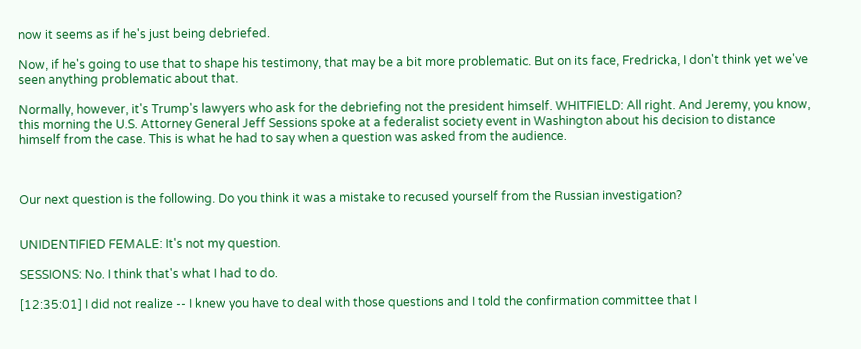now it seems as if he's just being debriefed.

Now, if he's going to use that to shape his testimony, that may be a bit more problematic. But on its face, Fredricka, I don't think yet we've seen anything problematic about that.

Normally, however, it's Trump's lawyers who ask for the debriefing not the president himself. WHITFIELD: All right. And Jeremy, you know, this morning the U.S. Attorney General Jeff Sessions spoke at a federalist society event in Washington about his decision to distance himself from the case. This is what he had to say when a question was asked from the audience.



Our next question is the following. Do you think it was a mistake to recused yourself from the Russian investigation?


UNIDENTIFIED FEMALE: It's not my question.

SESSIONS: No. I think that's what I had to do.

[12:35:01] I did not realize -- I knew you have to deal with those questions and I told the confirmation committee that I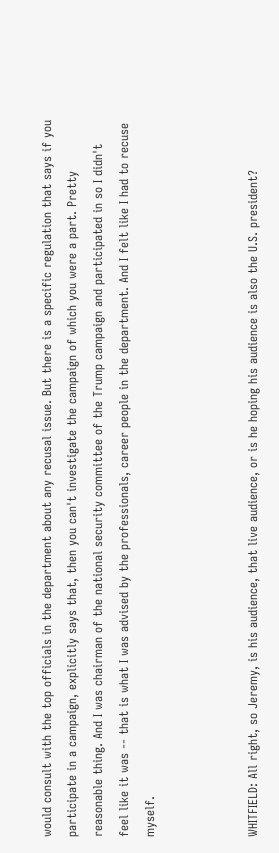would consult with the top officials in the department about any recusal issue. But there is a specific regulation that says if you participate in a campaign, explicitly says that, then you can't investigate the campaign of which you were a part. Pretty reasonable thing. And I was chairman of the national security committee of the Trump campaign and participated in so I didn't feel like it was -- that is what I was advised by the professionals, career people in the department. And I felt like I had to recuse myself.



WHITFIELD: All right, so Jeremy, is his audience, that live audience, or is he hoping his audience is also the U.S. president?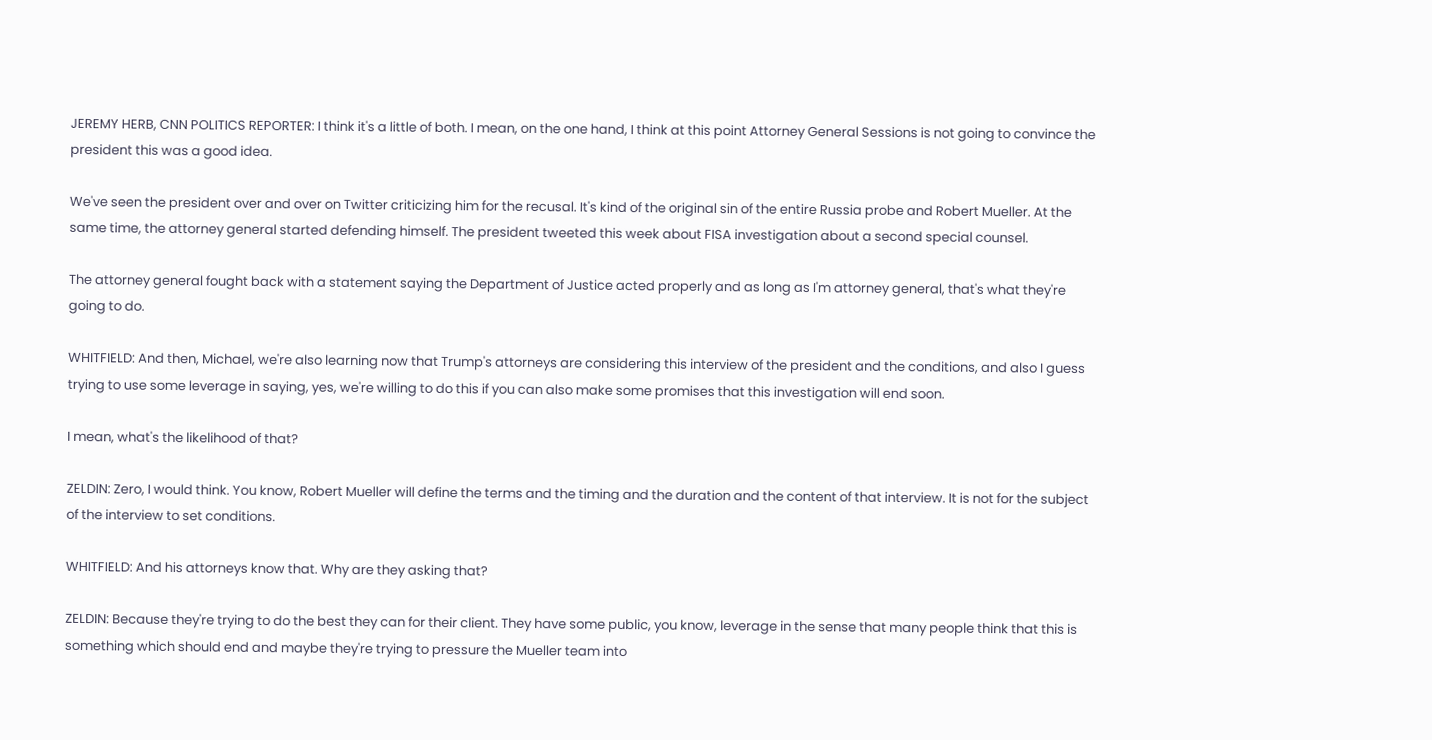JEREMY HERB, CNN POLITICS REPORTER: I think it's a little of both. I mean, on the one hand, I think at this point Attorney General Sessions is not going to convince the president this was a good idea.

We've seen the president over and over on Twitter criticizing him for the recusal. It's kind of the original sin of the entire Russia probe and Robert Mueller. At the same time, the attorney general started defending himself. The president tweeted this week about FISA investigation about a second special counsel.

The attorney general fought back with a statement saying the Department of Justice acted properly and as long as I'm attorney general, that's what they're going to do.

WHITFIELD: And then, Michael, we're also learning now that Trump's attorneys are considering this interview of the president and the conditions, and also I guess trying to use some leverage in saying, yes, we're willing to do this if you can also make some promises that this investigation will end soon.

I mean, what's the likelihood of that?

ZELDIN: Zero, I would think. You know, Robert Mueller will define the terms and the timing and the duration and the content of that interview. It is not for the subject of the interview to set conditions.

WHITFIELD: And his attorneys know that. Why are they asking that?

ZELDIN: Because they're trying to do the best they can for their client. They have some public, you know, leverage in the sense that many people think that this is something which should end and maybe they're trying to pressure the Mueller team into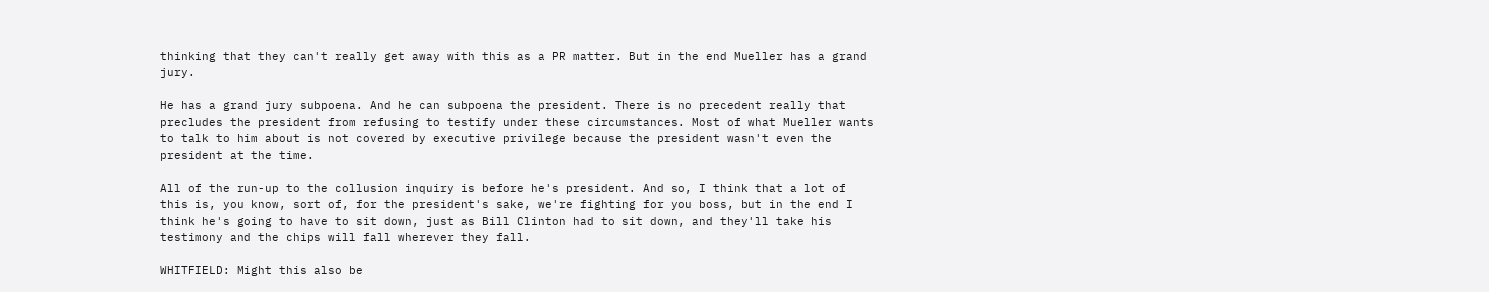thinking that they can't really get away with this as a PR matter. But in the end Mueller has a grand jury.

He has a grand jury subpoena. And he can subpoena the president. There is no precedent really that precludes the president from refusing to testify under these circumstances. Most of what Mueller wants to talk to him about is not covered by executive privilege because the president wasn't even the president at the time.

All of the run-up to the collusion inquiry is before he's president. And so, I think that a lot of this is, you know, sort of, for the president's sake, we're fighting for you boss, but in the end I think he's going to have to sit down, just as Bill Clinton had to sit down, and they'll take his testimony and the chips will fall wherever they fall.

WHITFIELD: Might this also be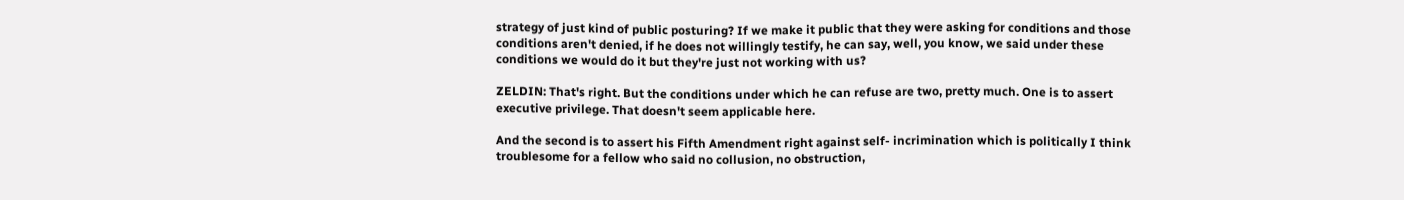strategy of just kind of public posturing? If we make it public that they were asking for conditions and those conditions aren't denied, if he does not willingly testify, he can say, well, you know, we said under these conditions we would do it but they're just not working with us?

ZELDIN: That's right. But the conditions under which he can refuse are two, pretty much. One is to assert executive privilege. That doesn't seem applicable here.

And the second is to assert his Fifth Amendment right against self- incrimination which is politically I think troublesome for a fellow who said no collusion, no obstruction,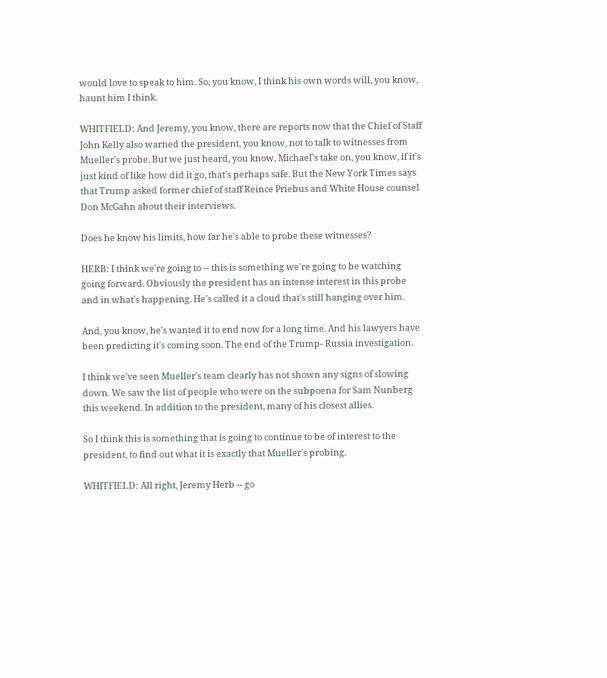would love to speak to him. So, you know, I think his own words will, you know, haunt him I think.

WHITFIELD: And Jeremy, you know, there are reports now that the Chief of Staff John Kelly also warned the president, you know, not to talk to witnesses from Mueller's probe. But we just heard, you know, Michael's take on, you know, if it's just kind of like how did it go, that's perhaps safe. But the New York Times says that Trump asked former chief of staff Reince Priebus and White House counsel Don McGahn about their interviews.

Does he know his limits, how far he's able to probe these witnesses?

HERB: I think we're going to -- this is something we're going to be watching going forward. Obviously the president has an intense interest in this probe and in what's happening. He's called it a cloud that's still hanging over him.

And, you know, he's wanted it to end now for a long time. And his lawyers have been predicting it's coming soon. The end of the Trump- Russia investigation.

I think we've seen Mueller's team clearly has not shown any signs of slowing down. We saw the list of people who were on the subpoena for Sam Nunberg this weekend. In addition to the president, many of his closest allies.

So I think this is something that is going to continue to be of interest to the president, to find out what it is exactly that Mueller's probing.

WHITFIELD: All right, Jeremy Herb -- go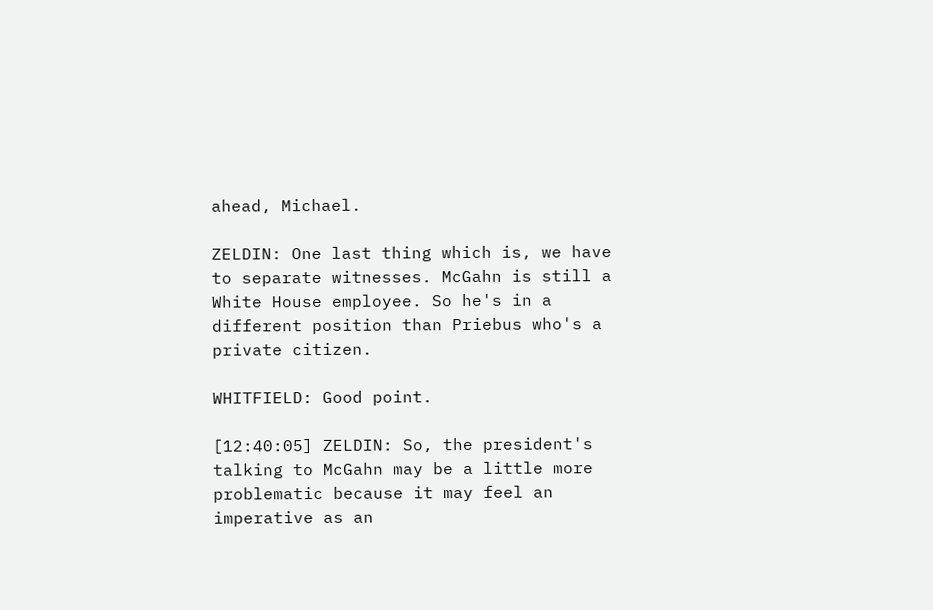ahead, Michael.

ZELDIN: One last thing which is, we have to separate witnesses. McGahn is still a White House employee. So he's in a different position than Priebus who's a private citizen.

WHITFIELD: Good point.

[12:40:05] ZELDIN: So, the president's talking to McGahn may be a little more problematic because it may feel an imperative as an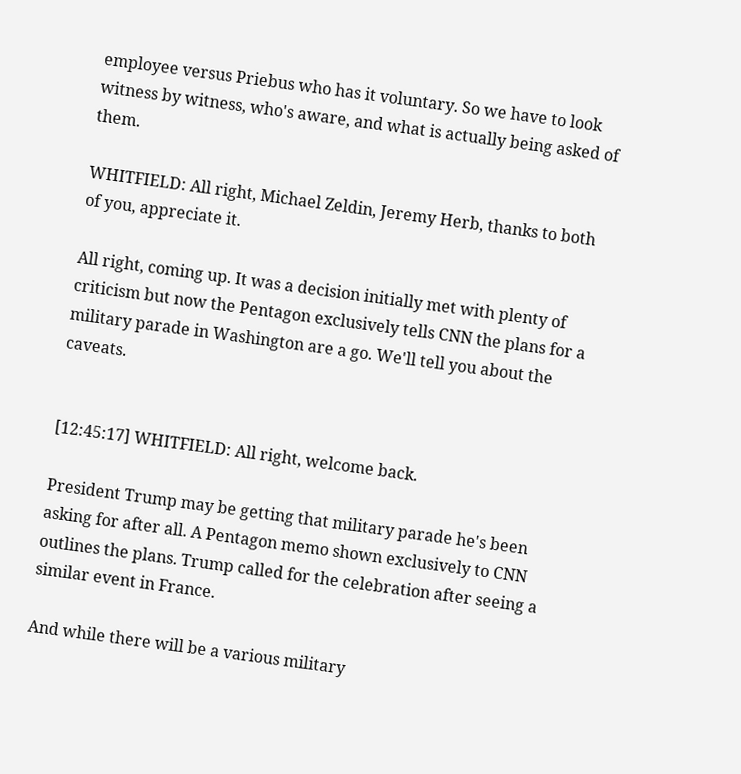employee versus Priebus who has it voluntary. So we have to look witness by witness, who's aware, and what is actually being asked of them.

WHITFIELD: All right, Michael Zeldin, Jeremy Herb, thanks to both of you, appreciate it.

All right, coming up. It was a decision initially met with plenty of criticism but now the Pentagon exclusively tells CNN the plans for a military parade in Washington are a go. We'll tell you about the caveats.


[12:45:17] WHITFIELD: All right, welcome back.

President Trump may be getting that military parade he's been asking for after all. A Pentagon memo shown exclusively to CNN outlines the plans. Trump called for the celebration after seeing a similar event in France.

And while there will be a various military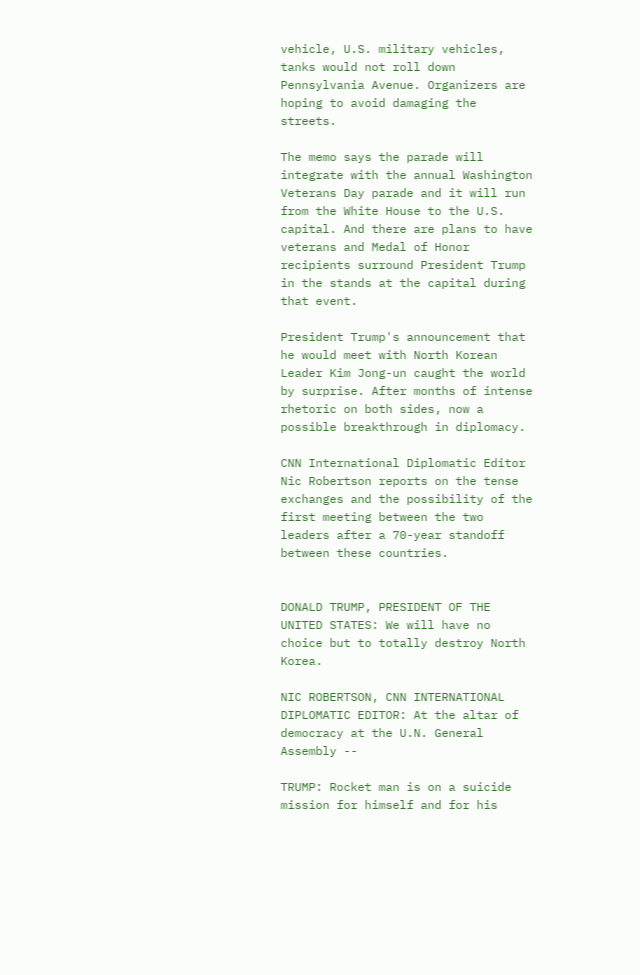vehicle, U.S. military vehicles, tanks would not roll down Pennsylvania Avenue. Organizers are hoping to avoid damaging the streets.

The memo says the parade will integrate with the annual Washington Veterans Day parade and it will run from the White House to the U.S. capital. And there are plans to have veterans and Medal of Honor recipients surround President Trump in the stands at the capital during that event.

President Trump's announcement that he would meet with North Korean Leader Kim Jong-un caught the world by surprise. After months of intense rhetoric on both sides, now a possible breakthrough in diplomacy.

CNN International Diplomatic Editor Nic Robertson reports on the tense exchanges and the possibility of the first meeting between the two leaders after a 70-year standoff between these countries.


DONALD TRUMP, PRESIDENT OF THE UNITED STATES: We will have no choice but to totally destroy North Korea.

NIC ROBERTSON, CNN INTERNATIONAL DIPLOMATIC EDITOR: At the altar of democracy at the U.N. General Assembly --

TRUMP: Rocket man is on a suicide mission for himself and for his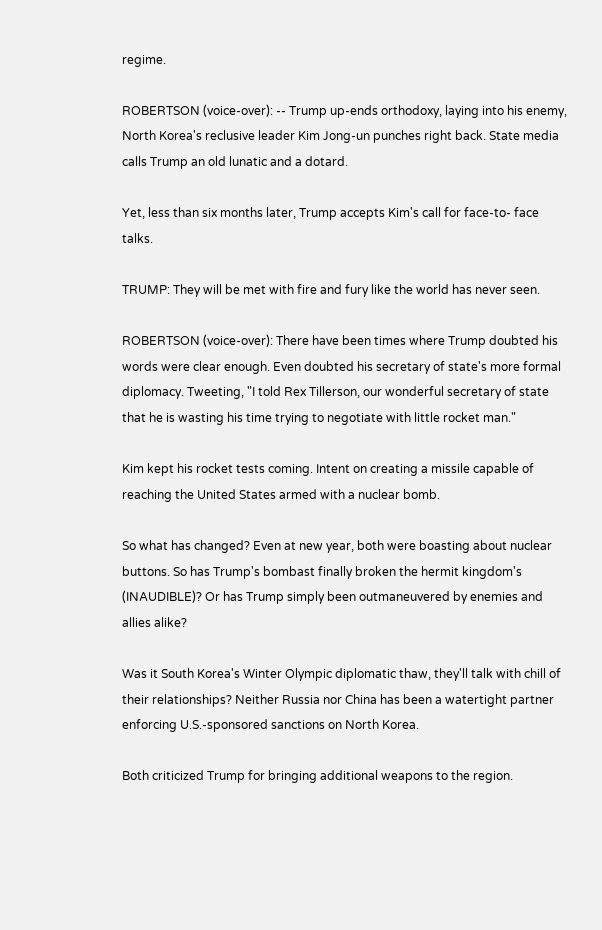regime.

ROBERTSON (voice-over): -- Trump up-ends orthodoxy, laying into his enemy, North Korea's reclusive leader Kim Jong-un punches right back. State media calls Trump an old lunatic and a dotard.

Yet, less than six months later, Trump accepts Kim's call for face-to- face talks.

TRUMP: They will be met with fire and fury like the world has never seen.

ROBERTSON (voice-over): There have been times where Trump doubted his words were clear enough. Even doubted his secretary of state's more formal diplomacy. Tweeting, "I told Rex Tillerson, our wonderful secretary of state that he is wasting his time trying to negotiate with little rocket man."

Kim kept his rocket tests coming. Intent on creating a missile capable of reaching the United States armed with a nuclear bomb.

So what has changed? Even at new year, both were boasting about nuclear buttons. So has Trump's bombast finally broken the hermit kingdom's (INAUDIBLE)? Or has Trump simply been outmaneuvered by enemies and allies alike?

Was it South Korea's Winter Olympic diplomatic thaw, they'll talk with chill of their relationships? Neither Russia nor China has been a watertight partner enforcing U.S.-sponsored sanctions on North Korea.

Both criticized Trump for bringing additional weapons to the region.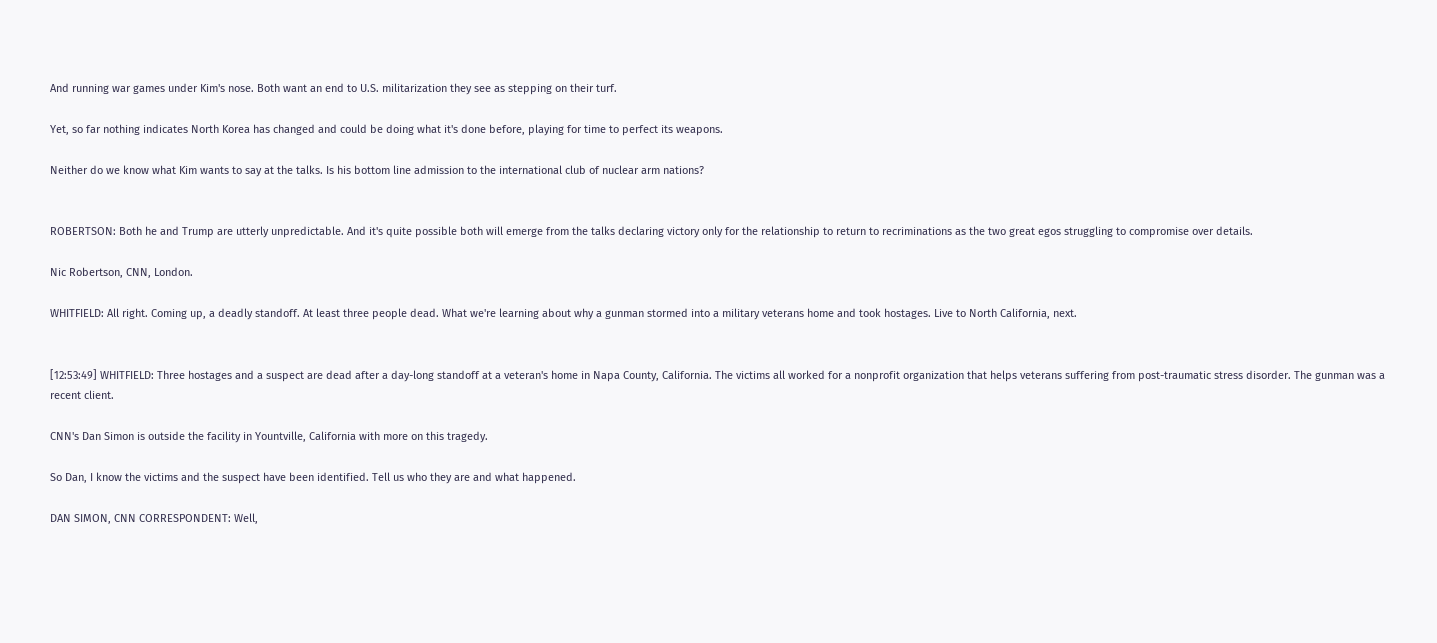And running war games under Kim's nose. Both want an end to U.S. militarization they see as stepping on their turf.

Yet, so far nothing indicates North Korea has changed and could be doing what it's done before, playing for time to perfect its weapons.

Neither do we know what Kim wants to say at the talks. Is his bottom line admission to the international club of nuclear arm nations?


ROBERTSON: Both he and Trump are utterly unpredictable. And it's quite possible both will emerge from the talks declaring victory only for the relationship to return to recriminations as the two great egos struggling to compromise over details.

Nic Robertson, CNN, London.

WHITFIELD: All right. Coming up, a deadly standoff. At least three people dead. What we're learning about why a gunman stormed into a military veterans home and took hostages. Live to North California, next.


[12:53:49] WHITFIELD: Three hostages and a suspect are dead after a day-long standoff at a veteran's home in Napa County, California. The victims all worked for a nonprofit organization that helps veterans suffering from post-traumatic stress disorder. The gunman was a recent client.

CNN's Dan Simon is outside the facility in Yountville, California with more on this tragedy.

So Dan, I know the victims and the suspect have been identified. Tell us who they are and what happened.

DAN SIMON, CNN CORRESPONDENT: Well,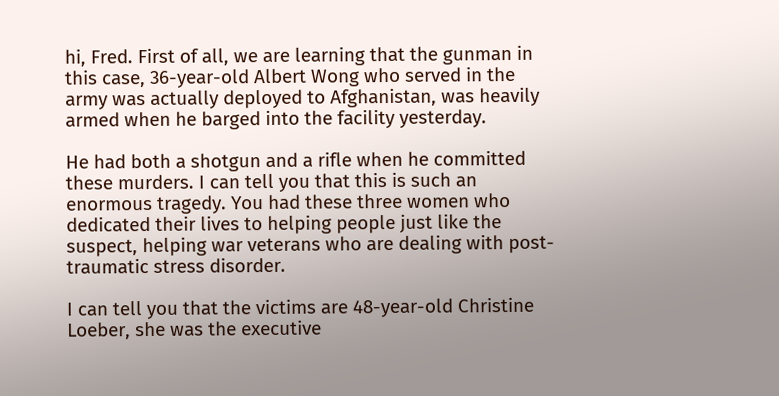hi, Fred. First of all, we are learning that the gunman in this case, 36-year-old Albert Wong who served in the army was actually deployed to Afghanistan, was heavily armed when he barged into the facility yesterday.

He had both a shotgun and a rifle when he committed these murders. I can tell you that this is such an enormous tragedy. You had these three women who dedicated their lives to helping people just like the suspect, helping war veterans who are dealing with post-traumatic stress disorder.

I can tell you that the victims are 48-year-old Christine Loeber, she was the executive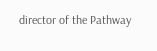director of the Pathway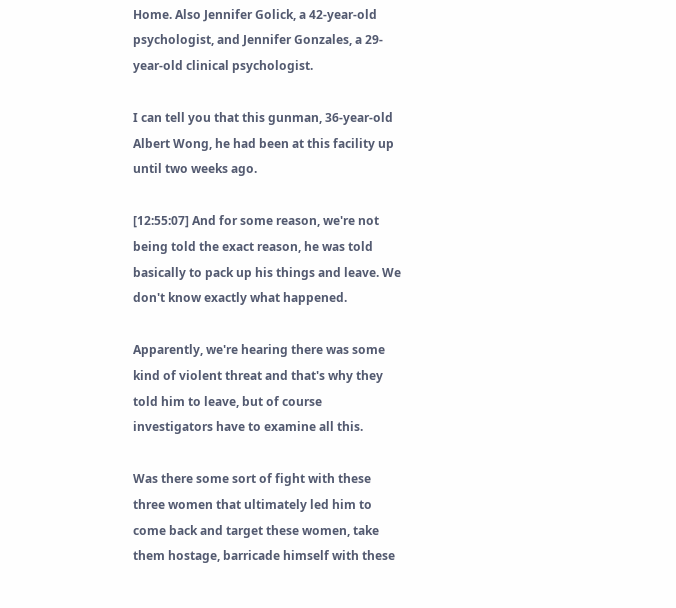Home. Also Jennifer Golick, a 42-year-old psychologist, and Jennifer Gonzales, a 29-year-old clinical psychologist.

I can tell you that this gunman, 36-year-old Albert Wong, he had been at this facility up until two weeks ago.

[12:55:07] And for some reason, we're not being told the exact reason, he was told basically to pack up his things and leave. We don't know exactly what happened.

Apparently, we're hearing there was some kind of violent threat and that's why they told him to leave, but of course investigators have to examine all this.

Was there some sort of fight with these three women that ultimately led him to come back and target these women, take them hostage, barricade himself with these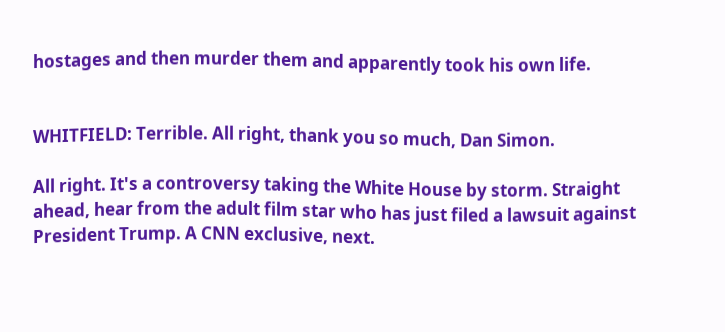hostages and then murder them and apparently took his own life.


WHITFIELD: Terrible. All right, thank you so much, Dan Simon.

All right. It's a controversy taking the White House by storm. Straight ahead, hear from the adult film star who has just filed a lawsuit against President Trump. A CNN exclusive, next.